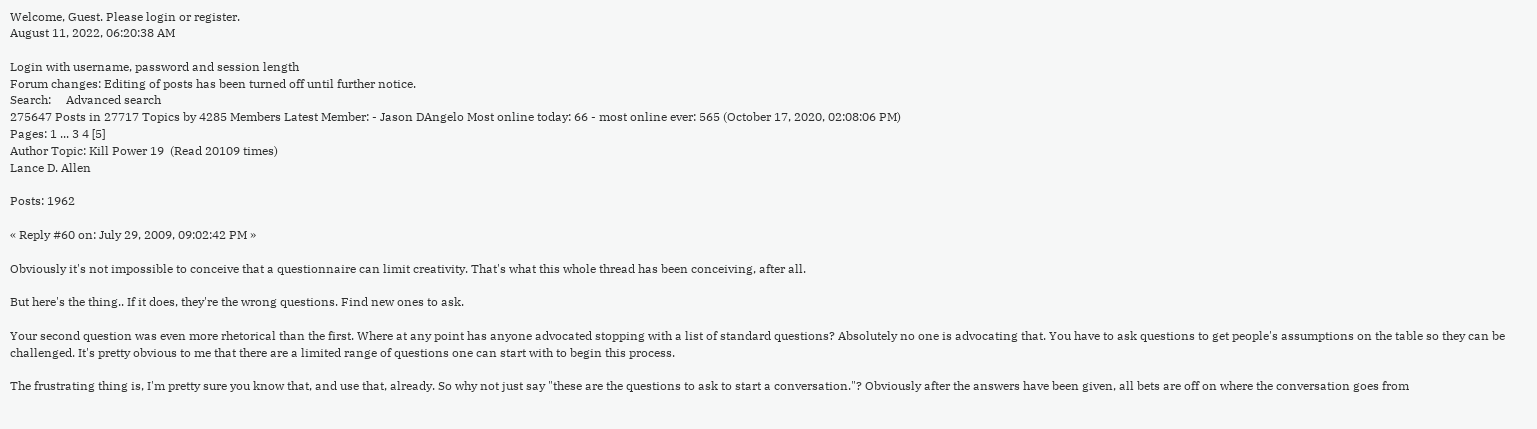Welcome, Guest. Please login or register.
August 11, 2022, 06:20:38 AM

Login with username, password and session length
Forum changes: Editing of posts has been turned off until further notice.
Search:     Advanced search
275647 Posts in 27717 Topics by 4285 Members Latest Member: - Jason DAngelo Most online today: 66 - most online ever: 565 (October 17, 2020, 02:08:06 PM)
Pages: 1 ... 3 4 [5]
Author Topic: Kill Power 19  (Read 20109 times)
Lance D. Allen

Posts: 1962

« Reply #60 on: July 29, 2009, 09:02:42 PM »

Obviously it's not impossible to conceive that a questionnaire can limit creativity. That's what this whole thread has been conceiving, after all.

But here's the thing.. If it does, they're the wrong questions. Find new ones to ask.

Your second question was even more rhetorical than the first. Where at any point has anyone advocated stopping with a list of standard questions? Absolutely no one is advocating that. You have to ask questions to get people's assumptions on the table so they can be challenged. It's pretty obvious to me that there are a limited range of questions one can start with to begin this process.

The frustrating thing is, I'm pretty sure you know that, and use that, already. So why not just say "these are the questions to ask to start a conversation."? Obviously after the answers have been given, all bets are off on where the conversation goes from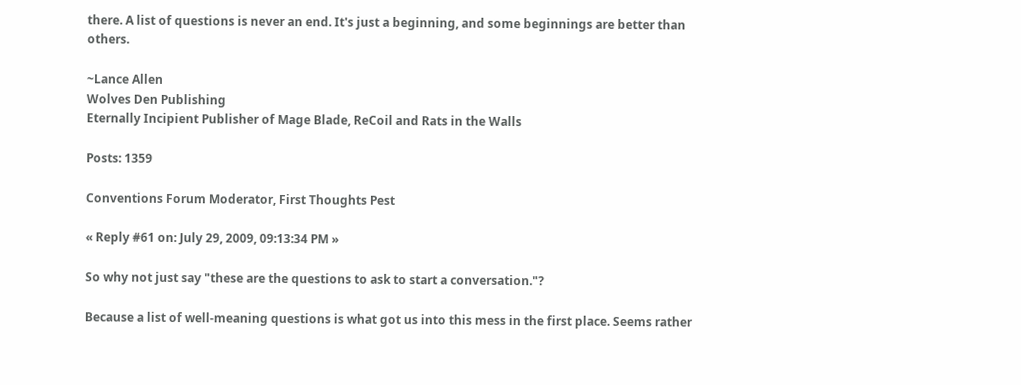there. A list of questions is never an end. It's just a beginning, and some beginnings are better than others.

~Lance Allen
Wolves Den Publishing
Eternally Incipient Publisher of Mage Blade, ReCoil and Rats in the Walls

Posts: 1359

Conventions Forum Moderator, First Thoughts Pest

« Reply #61 on: July 29, 2009, 09:13:34 PM »

So why not just say "these are the questions to ask to start a conversation."?

Because a list of well-meaning questions is what got us into this mess in the first place. Seems rather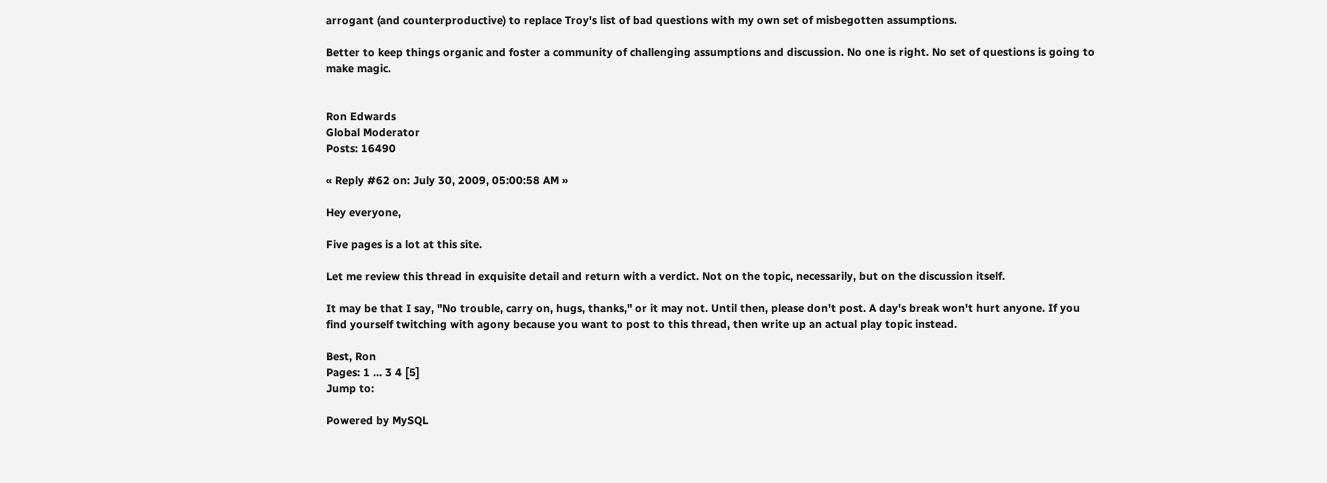arrogant (and counterproductive) to replace Troy's list of bad questions with my own set of misbegotten assumptions.

Better to keep things organic and foster a community of challenging assumptions and discussion. No one is right. No set of questions is going to make magic.


Ron Edwards
Global Moderator
Posts: 16490

« Reply #62 on: July 30, 2009, 05:00:58 AM »

Hey everyone,

Five pages is a lot at this site.

Let me review this thread in exquisite detail and return with a verdict. Not on the topic, necessarily, but on the discussion itself.

It may be that I say, "No trouble, carry on, hugs, thanks," or it may not. Until then, please don't post. A day's break won't hurt anyone. If you find yourself twitching with agony because you want to post to this thread, then write up an actual play topic instead.

Best, Ron
Pages: 1 ... 3 4 [5]
Jump to:

Powered by MySQL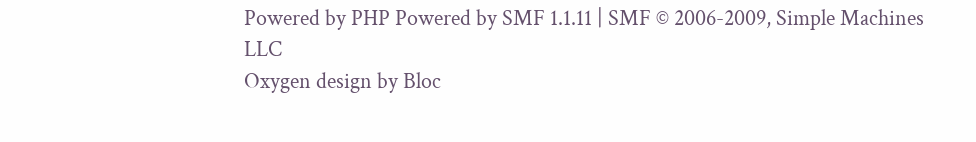Powered by PHP Powered by SMF 1.1.11 | SMF © 2006-2009, Simple Machines LLC
Oxygen design by Bloc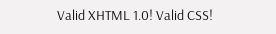Valid XHTML 1.0! Valid CSS!